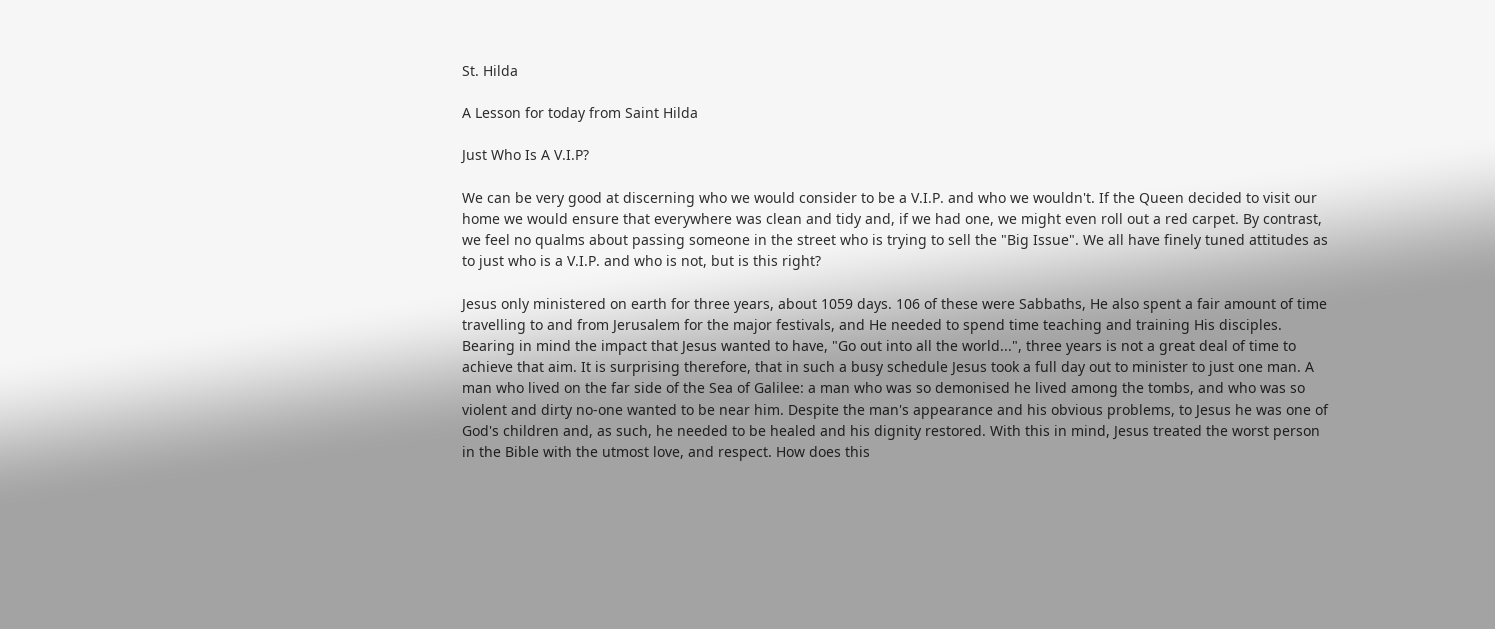St. Hilda

A Lesson for today from Saint Hilda

Just Who Is A V.I.P?

We can be very good at discerning who we would consider to be a V.I.P. and who we wouldn't. If the Queen decided to visit our home we would ensure that everywhere was clean and tidy and, if we had one, we might even roll out a red carpet. By contrast, we feel no qualms about passing someone in the street who is trying to sell the "Big Issue". We all have finely tuned attitudes as to just who is a V.I.P. and who is not, but is this right?

Jesus only ministered on earth for three years, about 1059 days. 106 of these were Sabbaths, He also spent a fair amount of time travelling to and from Jerusalem for the major festivals, and He needed to spend time teaching and training His disciples. Bearing in mind the impact that Jesus wanted to have, "Go out into all the world...", three years is not a great deal of time to achieve that aim. It is surprising therefore, that in such a busy schedule Jesus took a full day out to minister to just one man. A man who lived on the far side of the Sea of Galilee: a man who was so demonised he lived among the tombs, and who was so violent and dirty no-one wanted to be near him. Despite the man's appearance and his obvious problems, to Jesus he was one of God's children and, as such, he needed to be healed and his dignity restored. With this in mind, Jesus treated the worst person in the Bible with the utmost love, and respect. How does this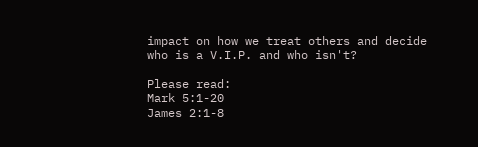impact on how we treat others and decide who is a V.I.P. and who isn't?

Please read:
Mark 5:1-20
James 2:1-8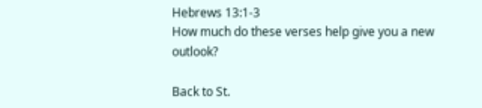Hebrews 13:1-3
How much do these verses help give you a new outlook?

Back to St.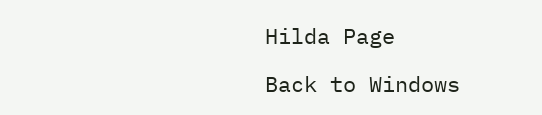Hilda Page

Back to Windows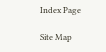Index Page

Site Map